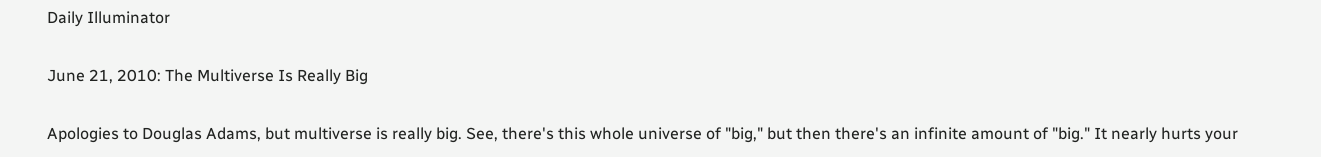Daily Illuminator

June 21, 2010: The Multiverse Is Really Big

Apologies to Douglas Adams, but multiverse is really big. See, there's this whole universe of "big," but then there's an infinite amount of "big." It nearly hurts your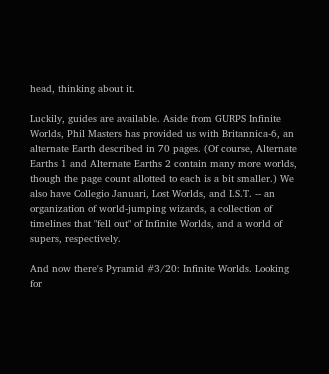head, thinking about it.

Luckily, guides are available. Aside from GURPS Infinite Worlds, Phil Masters has provided us with Britannica-6, an alternate Earth described in 70 pages. (Of course, Alternate Earths 1 and Alternate Earths 2 contain many more worlds, though the page count allotted to each is a bit smaller.) We also have Collegio Januari, Lost Worlds, and I.S.T. -- an organization of world-jumping wizards, a collection of timelines that "fell out" of Infinite Worlds, and a world of supers, respectively.

And now there's Pyramid #3/20: Infinite Worlds. Looking for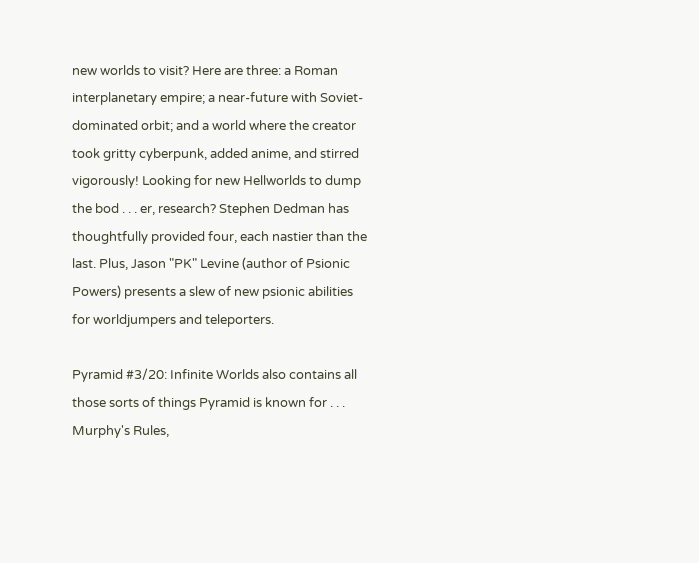new worlds to visit? Here are three: a Roman interplanetary empire; a near-future with Soviet-dominated orbit; and a world where the creator took gritty cyberpunk, added anime, and stirred vigorously! Looking for new Hellworlds to dump the bod . . . er, research? Stephen Dedman has thoughtfully provided four, each nastier than the last. Plus, Jason "PK" Levine (author of Psionic Powers) presents a slew of new psionic abilities for worldjumpers and teleporters.

Pyramid #3/20: Infinite Worlds also contains all those sorts of things Pyramid is known for . . . Murphy's Rules,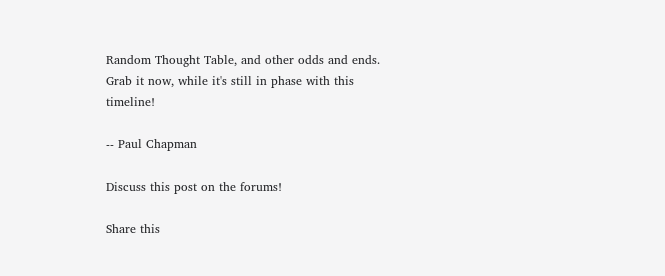Random Thought Table, and other odds and ends. Grab it now, while it's still in phase with this timeline!

-- Paul Chapman

Discuss this post on the forums!

Share this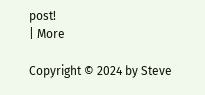post!
| More

Copyright © 2024 by Steve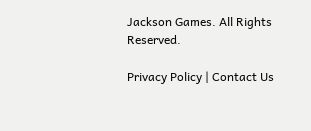Jackson Games. All Rights Reserved.

Privacy Policy | Contact Us